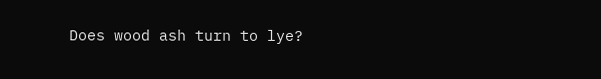Does wood ash turn to lye?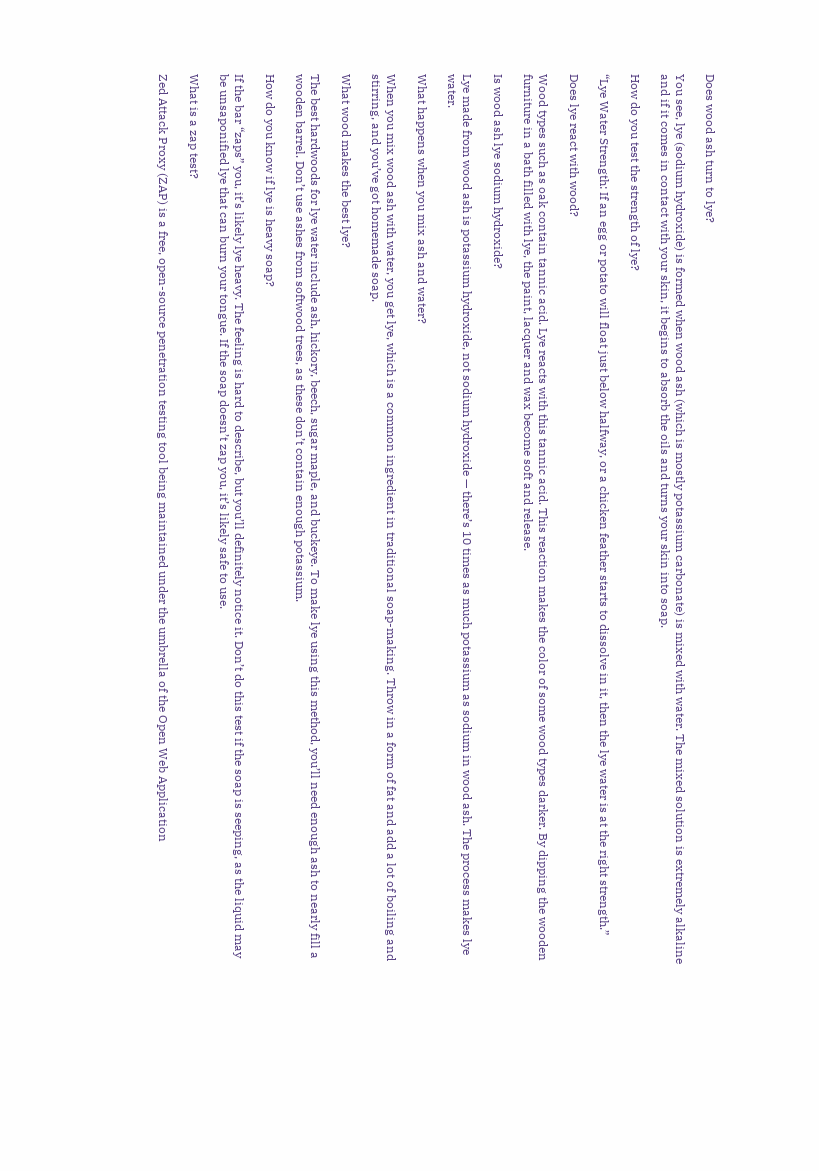Does wood ash turn to lye?

You see, lye (sodium hydroxide) is formed when wood ash (which is mostly potassium carbonate) is mixed with water. The mixed solution is extremely alkaline and if it comes in contact with your skin, it begins to absorb the oils and turns your skin into soap.

How do you test the strength of lye?

“Lye Water Strength: If an egg or potato will float just below halfway, or a chicken feather starts to dissolve in it, then the lye water is at the right strength.”

Does lye react with wood?

Wood types such as oak contain tannic acid. Lye reacts with this tannic acid. This reaction makes the color of some wood types darker. By dipping the wooden furniture in a bath filled with lye, the paint, lacquer and wax become soft and release.

Is wood ash lye sodium hydroxide?

Lye made from wood ash is potassium hydroxide, not sodium hydroxide — there’s 10 times as much potassium as sodium in wood ash. The process makes lye water.

What happens when you mix ash and water?

When you mix wood ash with water, you get lye, which is a common ingredient in traditional soap-making. Throw in a form of fat and add a lot of boiling and stirring, and you’ve got homemade soap.

What wood makes the best lye?

The best hardwoods for lye water include ash, hickory, beech, sugar maple, and buckeye. To make lye using this method, you’ll need enough ash to nearly fill a wooden barrel. Don’t use ashes from softwood trees, as these don’t contain enough potassium.

How do you know if lye is heavy soap?

If the bar “zaps” you, it’s likely lye heavy. The feeling is hard to describe, but you’ll definitely notice it. Don’t do this test if the soap is seeping, as the liquid may be unsaponified lye that can burn your tongue. If the soap doesn’t zap you, it’s likely safe to use.

What is a zap test?

Zed Attack Proxy (ZAP) is a free, open-source penetration testing tool being maintained under the umbrella of the Open Web Application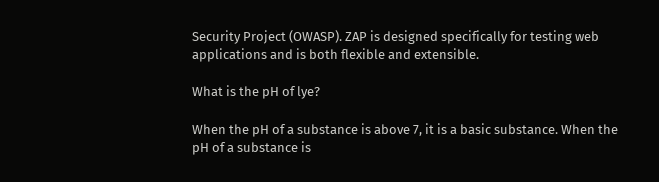Security Project (OWASP). ZAP is designed specifically for testing web applications and is both flexible and extensible.

What is the pH of lye?

When the pH of a substance is above 7, it is a basic substance. When the pH of a substance is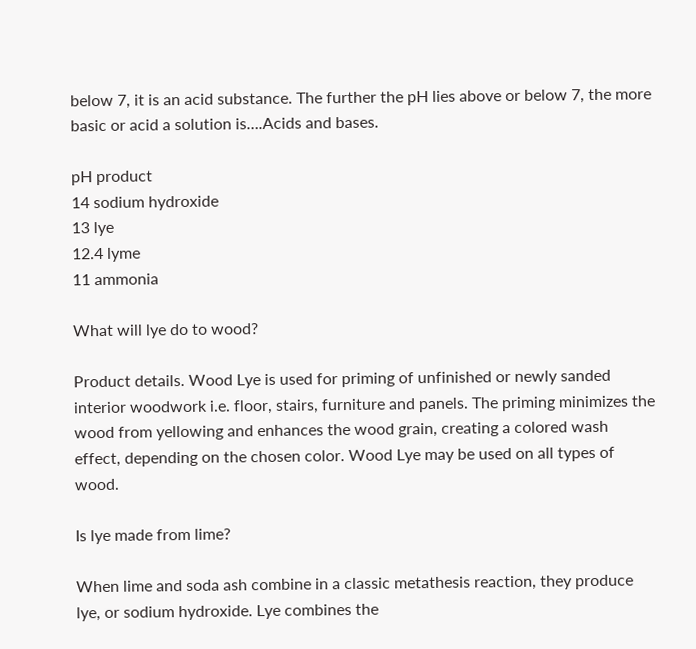below 7, it is an acid substance. The further the pH lies above or below 7, the more basic or acid a solution is….Acids and bases.

pH product
14 sodium hydroxide
13 lye
12.4 lyme
11 ammonia

What will lye do to wood?

Product details. Wood Lye is used for priming of unfinished or newly sanded interior woodwork i.e. floor, stairs, furniture and panels. The priming minimizes the wood from yellowing and enhances the wood grain, creating a colored wash effect, depending on the chosen color. Wood Lye may be used on all types of wood.

Is lye made from lime?

When lime and soda ash combine in a classic metathesis reaction, they produce lye, or sodium hydroxide. Lye combines the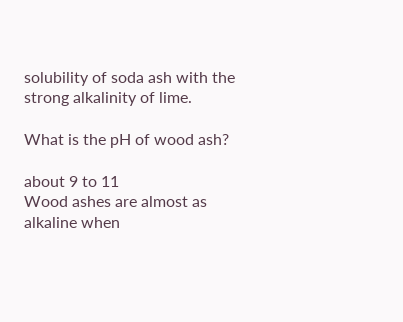solubility of soda ash with the strong alkalinity of lime.

What is the pH of wood ash?

about 9 to 11
Wood ashes are almost as alkaline when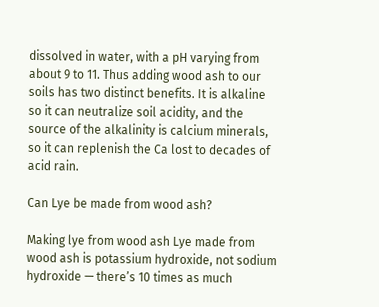dissolved in water, with a pH varying from about 9 to 11. Thus adding wood ash to our soils has two distinct benefits. It is alkaline so it can neutralize soil acidity, and the source of the alkalinity is calcium minerals, so it can replenish the Ca lost to decades of acid rain.

Can Lye be made from wood ash?

Making lye from wood ash Lye made from wood ash is potassium hydroxide, not sodium hydroxide — there’s 10 times as much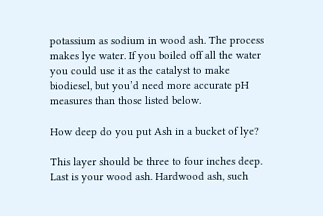potassium as sodium in wood ash. The process makes lye water. If you boiled off all the water you could use it as the catalyst to make biodiesel, but you’d need more accurate pH measures than those listed below.

How deep do you put Ash in a bucket of lye?

This layer should be three to four inches deep. Last is your wood ash. Hardwood ash, such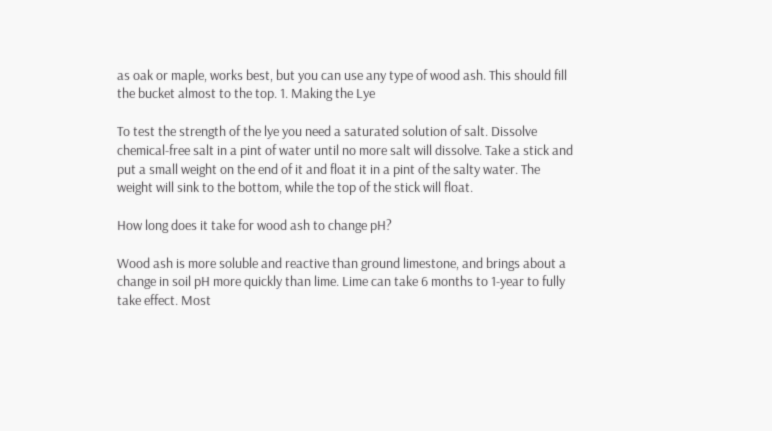as oak or maple, works best, but you can use any type of wood ash. This should fill the bucket almost to the top. 1. Making the Lye

To test the strength of the lye you need a saturated solution of salt. Dissolve chemical-free salt in a pint of water until no more salt will dissolve. Take a stick and put a small weight on the end of it and float it in a pint of the salty water. The weight will sink to the bottom, while the top of the stick will float.

How long does it take for wood ash to change pH?

Wood ash is more soluble and reactive than ground limestone, and brings about a change in soil pH more quickly than lime. Lime can take 6 months to 1-year to fully take effect. Most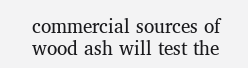commercial sources of wood ash will test the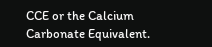CCE or the Calcium Carbonate Equivalent.